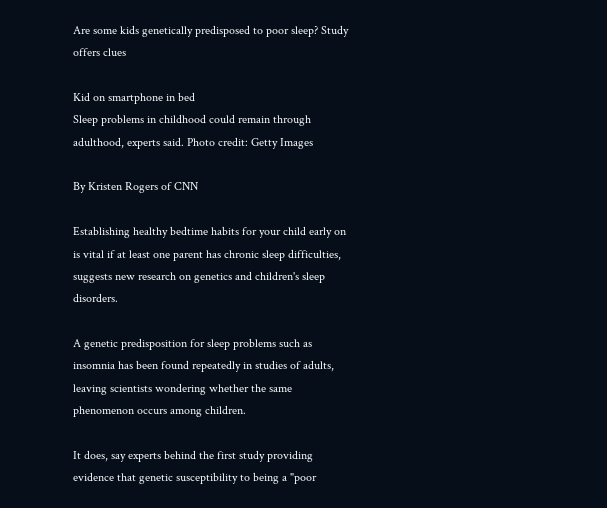Are some kids genetically predisposed to poor sleep? Study offers clues

Kid on smartphone in bed
Sleep problems in childhood could remain through adulthood, experts said. Photo credit: Getty Images

By Kristen Rogers of CNN

Establishing healthy bedtime habits for your child early on is vital if at least one parent has chronic sleep difficulties, suggests new research on genetics and children's sleep disorders.

A genetic predisposition for sleep problems such as insomnia has been found repeatedly in studies of adults, leaving scientists wondering whether the same phenomenon occurs among children.

It does, say experts behind the first study providing evidence that genetic susceptibility to being a "poor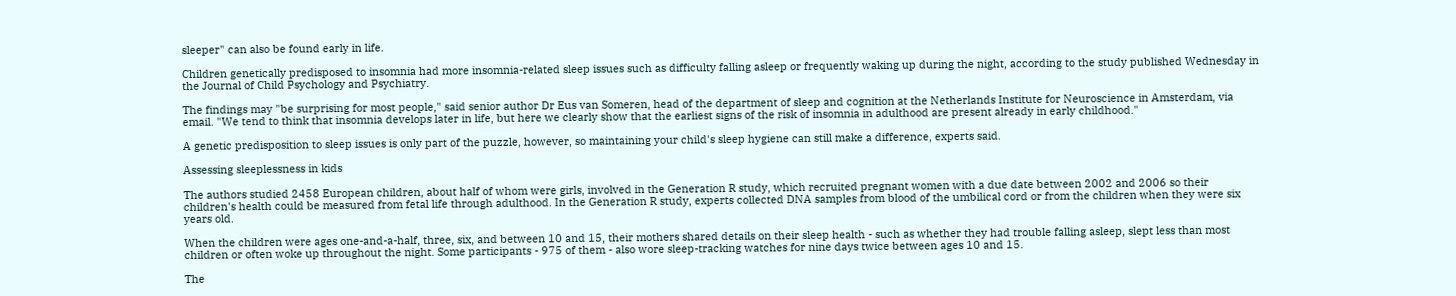sleeper" can also be found early in life.

Children genetically predisposed to insomnia had more insomnia-related sleep issues such as difficulty falling asleep or frequently waking up during the night, according to the study published Wednesday in the Journal of Child Psychology and Psychiatry.

The findings may "be surprising for most people," said senior author Dr Eus van Someren, head of the department of sleep and cognition at the Netherlands Institute for Neuroscience in Amsterdam, via email. "We tend to think that insomnia develops later in life, but here we clearly show that the earliest signs of the risk of insomnia in adulthood are present already in early childhood."

A genetic predisposition to sleep issues is only part of the puzzle, however, so maintaining your child's sleep hygiene can still make a difference, experts said.

Assessing sleeplessness in kids

The authors studied 2458 European children, about half of whom were girls, involved in the Generation R study, which recruited pregnant women with a due date between 2002 and 2006 so their children's health could be measured from fetal life through adulthood. In the Generation R study, experts collected DNA samples from blood of the umbilical cord or from the children when they were six years old.

When the children were ages one-and-a-half, three, six, and between 10 and 15, their mothers shared details on their sleep health - such as whether they had trouble falling asleep, slept less than most children or often woke up throughout the night. Some participants - 975 of them - also wore sleep-tracking watches for nine days twice between ages 10 and 15.

The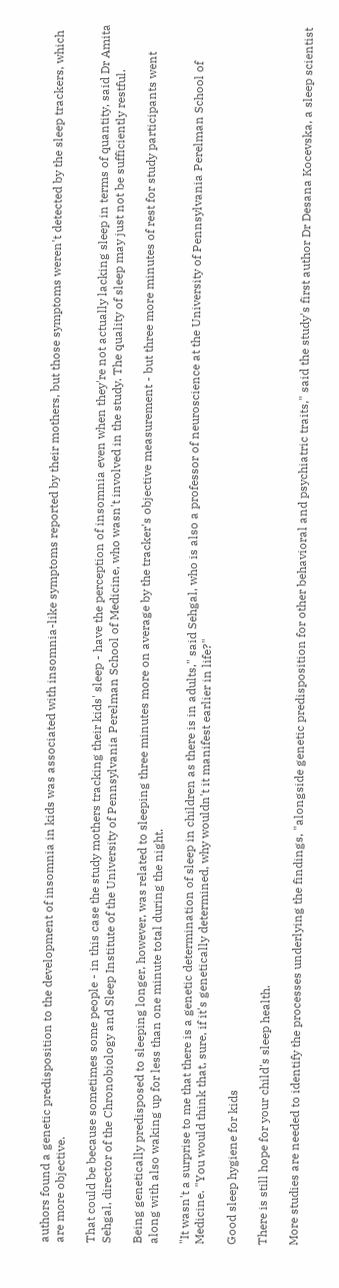authors found a genetic predisposition to the development of insomnia in kids was associated with insomnia-like symptoms reported by their mothers, but those symptoms weren't detected by the sleep trackers, which are more objective.

That could be because sometimes some people - in this case the study mothers tracking their kids' sleep - have the perception of insomnia even when they're not actually lacking sleep in terms of quantity, said Dr Amita Sehgal, director of the Chronobiology and Sleep Institute of the University of Pennsylvania Perelman School of Medicine, who wasn't involved in the study. The quality of sleep may just not be sufficiently restful.

Being genetically predisposed to sleeping longer, however, was related to sleeping three minutes more on average by the tracker's objective measurement - but three more minutes of rest for study participants went along with also waking up for less than one minute total during the night.

"It wasn't a surprise to me that there is a genetic determination of sleep in children as there is in adults," said Sehgal, who is also a professor of neuroscience at the University of Pennsylvania Perelman School of Medicine. "You would think that, sure, if it's genetically determined, why wouldn't it manifest earlier in life?"

Good sleep hygiene for kids

There is still hope for your child's sleep health.

More studies are needed to identify the processes underlying the findings, "alongside genetic predisposition for other behavioral and psychiatric traits," said the study's first author Dr Desana Kocevska, a sleep scientist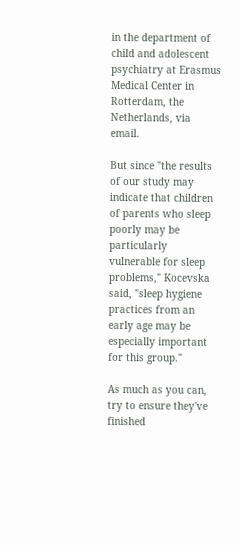in the department of child and adolescent psychiatry at Erasmus Medical Center in Rotterdam, the Netherlands, via email.

But since "the results of our study may indicate that children of parents who sleep poorly may be particularly vulnerable for sleep problems," Kocevska said, "sleep hygiene practices from an early age may be especially important for this group."

As much as you can, try to ensure they've finished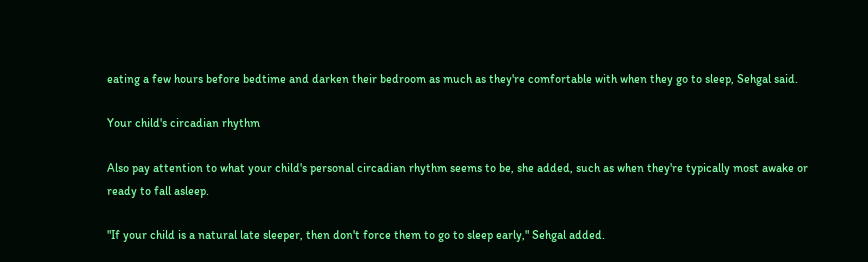eating a few hours before bedtime and darken their bedroom as much as they're comfortable with when they go to sleep, Sehgal said.

Your child's circadian rhythm

Also pay attention to what your child's personal circadian rhythm seems to be, she added, such as when they're typically most awake or ready to fall asleep.

"If your child is a natural late sleeper, then don't force them to go to sleep early," Sehgal added.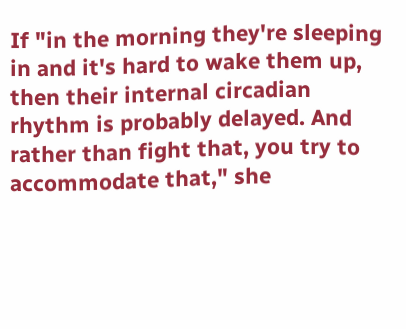If "in the morning they're sleeping in and it's hard to wake them up, then their internal circadian rhythm is probably delayed. And rather than fight that, you try to accommodate that," she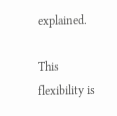explained.

This flexibility is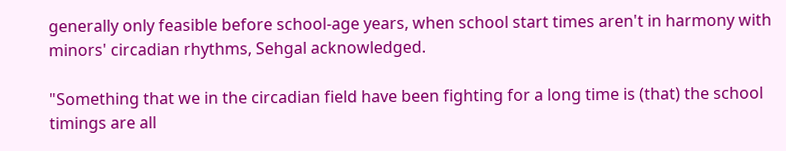generally only feasible before school-age years, when school start times aren't in harmony with minors' circadian rhythms, Sehgal acknowledged.

"Something that we in the circadian field have been fighting for a long time is (that) the school timings are all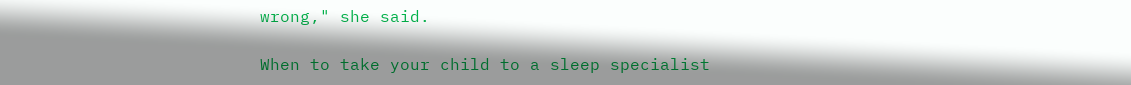wrong," she said.

When to take your child to a sleep specialist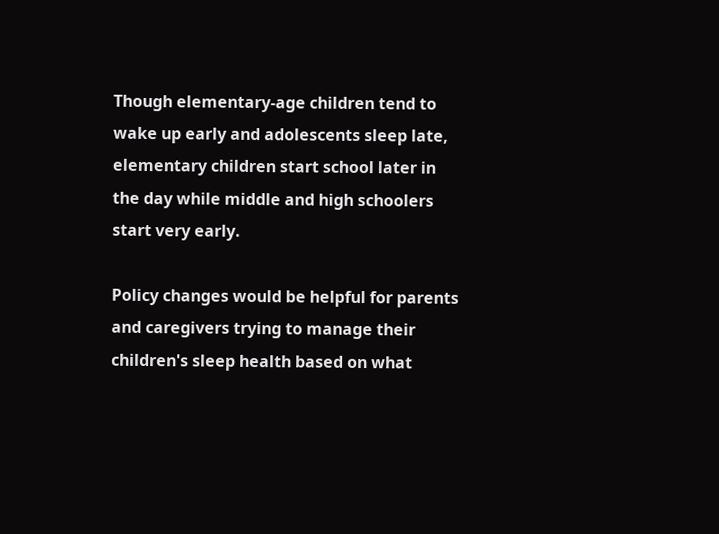Though elementary-age children tend to wake up early and adolescents sleep late, elementary children start school later in the day while middle and high schoolers start very early.

Policy changes would be helpful for parents and caregivers trying to manage their children's sleep health based on what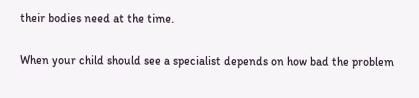their bodies need at the time.

When your child should see a specialist depends on how bad the problem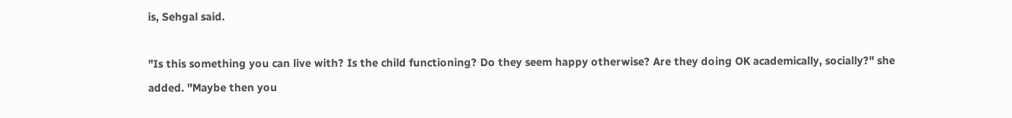is, Sehgal said.

"Is this something you can live with? Is the child functioning? Do they seem happy otherwise? Are they doing OK academically, socially?" she added. "Maybe then you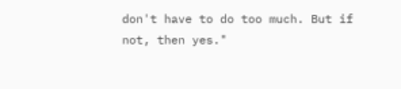don't have to do too much. But if not, then yes."